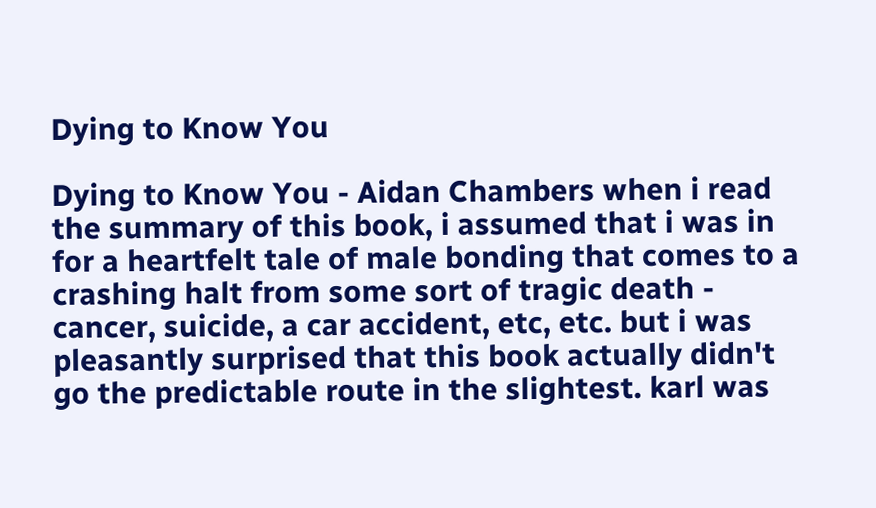Dying to Know You

Dying to Know You - Aidan Chambers when i read the summary of this book, i assumed that i was in for a heartfelt tale of male bonding that comes to a crashing halt from some sort of tragic death - cancer, suicide, a car accident, etc, etc. but i was pleasantly surprised that this book actually didn't go the predictable route in the slightest. karl was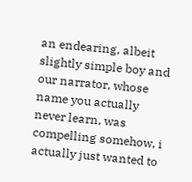an endearing, albeit slightly simple boy and our narrator, whose name you actually never learn, was compelling somehow, i actually just wanted to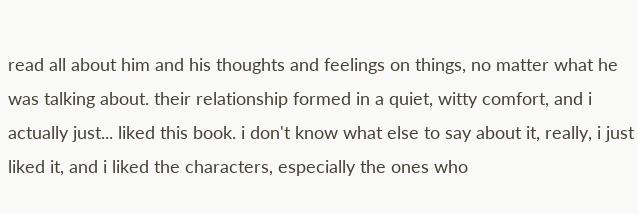read all about him and his thoughts and feelings on things, no matter what he was talking about. their relationship formed in a quiet, witty comfort, and i actually just... liked this book. i don't know what else to say about it, really, i just liked it, and i liked the characters, especially the ones who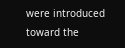were introduced toward the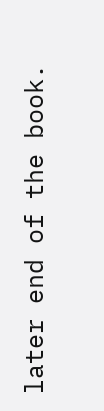later end of the book.